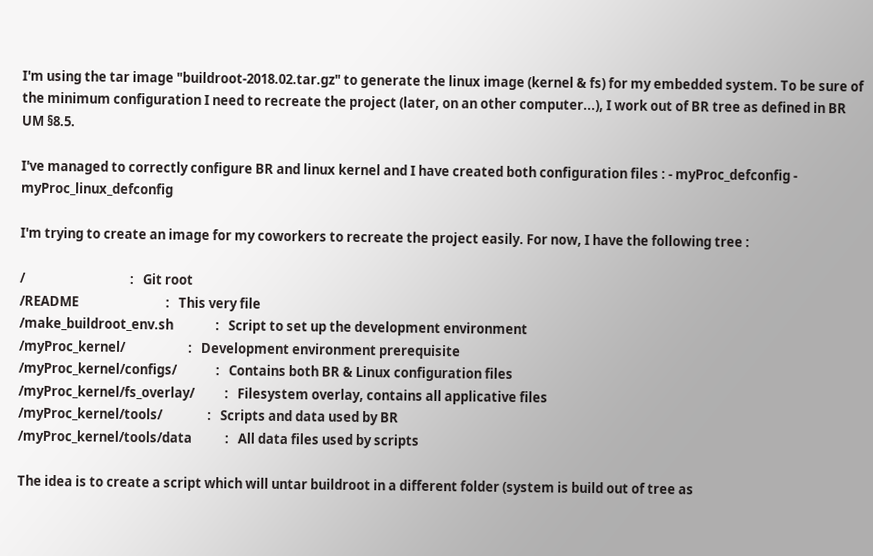I'm using the tar image "buildroot-2018.02.tar.gz" to generate the linux image (kernel & fs) for my embedded system. To be sure of the minimum configuration I need to recreate the project (later, on an other computer...), I work out of BR tree as defined in BR UM §8.5.

I've managed to correctly configure BR and linux kernel and I have created both configuration files : - myProc_defconfig - myProc_linux_defconfig

I'm trying to create an image for my coworkers to recreate the project easily. For now, I have the following tree :

/                                   :   Git root
/README                             :   This very file
/make_buildroot_env.sh              :   Script to set up the development environment
/myProc_kernel/                     :   Development environment prerequisite
/myProc_kernel/configs/             :   Contains both BR & Linux configuration files
/myProc_kernel/fs_overlay/          :   Filesystem overlay, contains all applicative files
/myProc_kernel/tools/               :   Scripts and data used by BR
/myProc_kernel/tools/data           :   All data files used by scripts

The idea is to create a script which will untar buildroot in a different folder (system is build out of tree as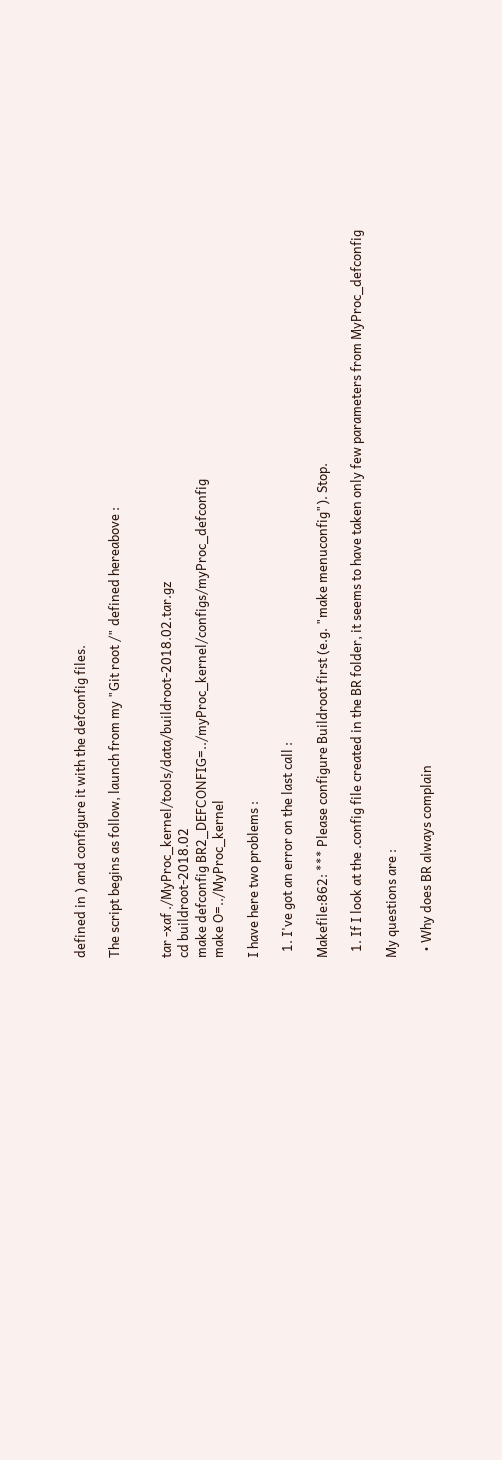defined in ) and configure it with the defconfig files.

The script begins as follow, launch from my "Git root /" defined hereabove :


tar -xaf ./MyProc_kernel/tools/data/buildroot-2018.02.tar.gz
cd buildroot-2018.02
make defconfig BR2_DEFCONFIG=../myProc_kernel/configs/myProc_defconfig
make O=../MyProc_kernel

I have here two problems :

  1. I've got an error on the last call :

Makefile:862: *** Please configure Buildroot first (e.g. "make menuconfig"). Stop.

  1. If I look at the .config file created in the BR folder, it seems to have taken only few parameters from MyProc_defconfig

My questions are :

  • Why does BR always complain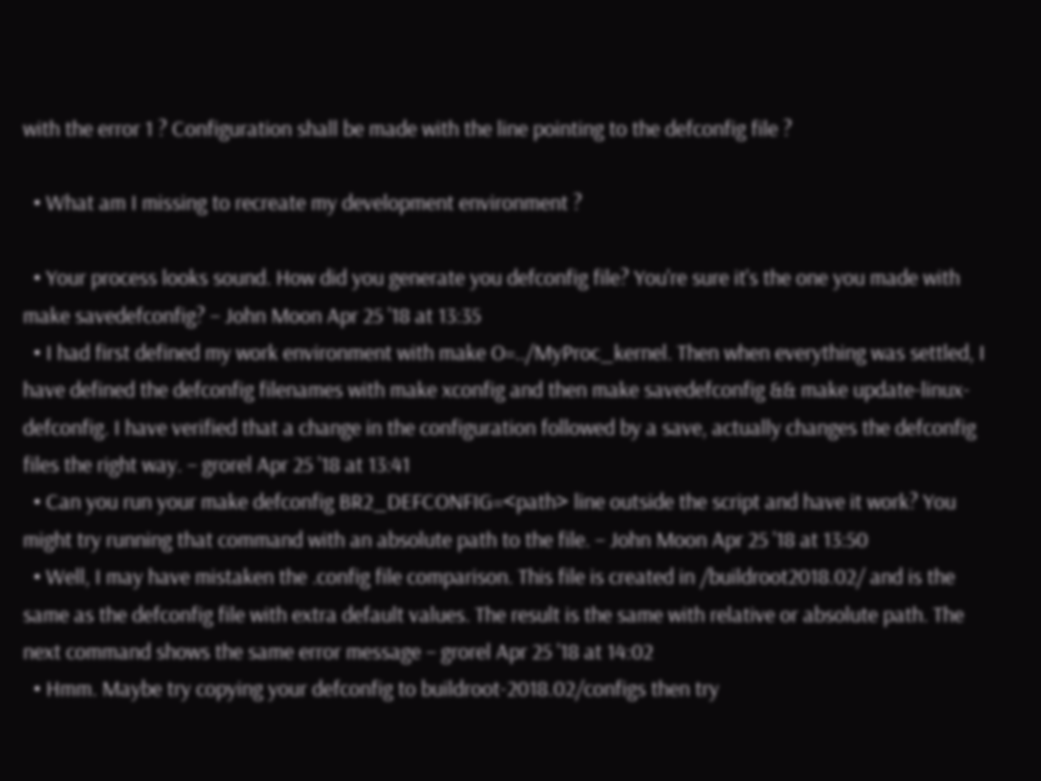with the error 1 ? Configuration shall be made with the line pointing to the defconfig file ?

  • What am I missing to recreate my development environment ?

  • Your process looks sound. How did you generate you defconfig file? You're sure it's the one you made with make savedefconfig? – John Moon Apr 25 '18 at 13:35
  • I had first defined my work environment with make O=../MyProc_kernel. Then when everything was settled, I have defined the defconfig filenames with make xconfig and then make savedefconfig && make update-linux-defconfig. I have verified that a change in the configuration followed by a save, actually changes the defconfig files the right way. – grorel Apr 25 '18 at 13:41
  • Can you run your make defconfig BR2_DEFCONFIG=<path> line outside the script and have it work? You might try running that command with an absolute path to the file. – John Moon Apr 25 '18 at 13:50
  • Well, I may have mistaken the .config file comparison. This file is created in /buildroot2018.02/ and is the same as the defconfig file with extra default values. The result is the same with relative or absolute path. The next command shows the same error message – grorel Apr 25 '18 at 14:02
  • Hmm. Maybe try copying your defconfig to buildroot-2018.02/configs then try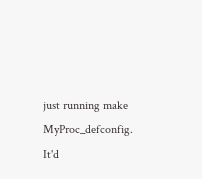just running make MyProc_defconfig. It'd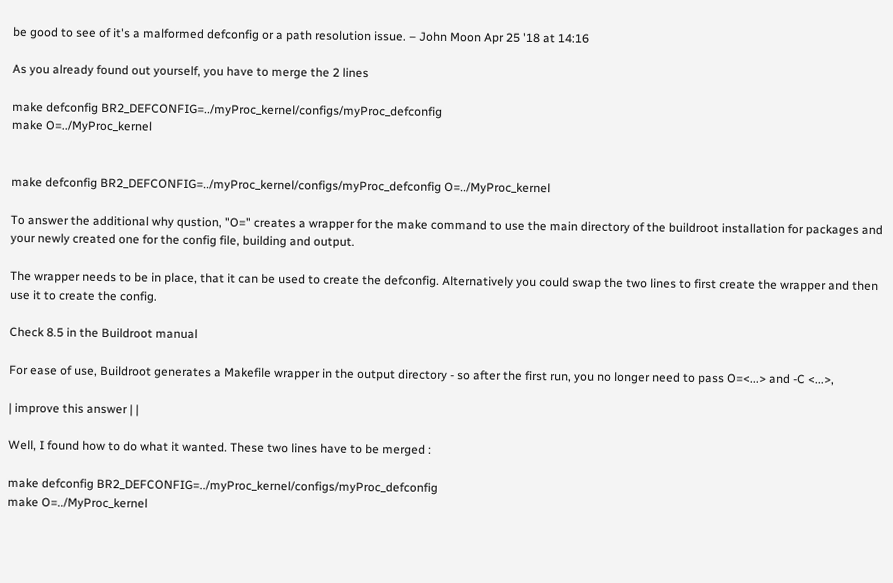be good to see of it's a malformed defconfig or a path resolution issue. – John Moon Apr 25 '18 at 14:16

As you already found out yourself, you have to merge the 2 lines

make defconfig BR2_DEFCONFIG=../myProc_kernel/configs/myProc_defconfig
make O=../MyProc_kernel


make defconfig BR2_DEFCONFIG=../myProc_kernel/configs/myProc_defconfig O=../MyProc_kernel

To answer the additional why qustion, "O=" creates a wrapper for the make command to use the main directory of the buildroot installation for packages and your newly created one for the config file, building and output.

The wrapper needs to be in place, that it can be used to create the defconfig. Alternatively you could swap the two lines to first create the wrapper and then use it to create the config.

Check 8.5 in the Buildroot manual

For ease of use, Buildroot generates a Makefile wrapper in the output directory - so after the first run, you no longer need to pass O=<...> and -C <...>,

| improve this answer | |

Well, I found how to do what it wanted. These two lines have to be merged :

make defconfig BR2_DEFCONFIG=../myProc_kernel/configs/myProc_defconfig
make O=../MyProc_kernel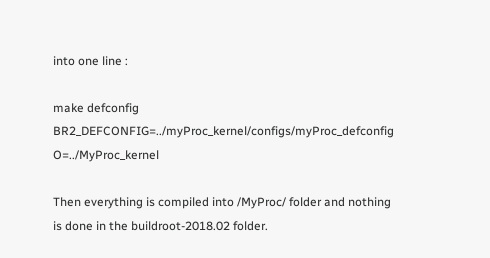into one line :

make defconfig BR2_DEFCONFIG=../myProc_kernel/configs/myProc_defconfig O=../MyProc_kernel

Then everything is compiled into /MyProc/ folder and nothing is done in the buildroot-2018.02 folder.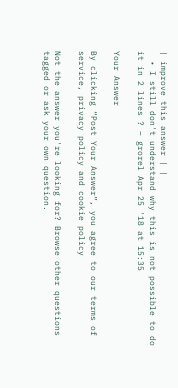| improve this answer | |
  • I still don't understand why this is not possible to do it in 2 lines ? – grorel Apr 25 '18 at 15:35

Your Answer

By clicking “Post Your Answer”, you agree to our terms of service, privacy policy and cookie policy

Not the answer you're looking for? Browse other questions tagged or ask your own question.